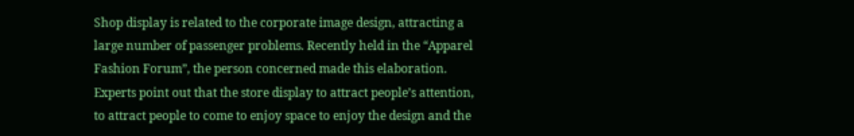Shop display is related to the corporate image design, attracting a large number of passenger problems. Recently held in the “Apparel Fashion Forum”, the person concerned made this elaboration. Experts point out that the store display to attract people’s attention, to attract people to come to enjoy space to enjoy the design and the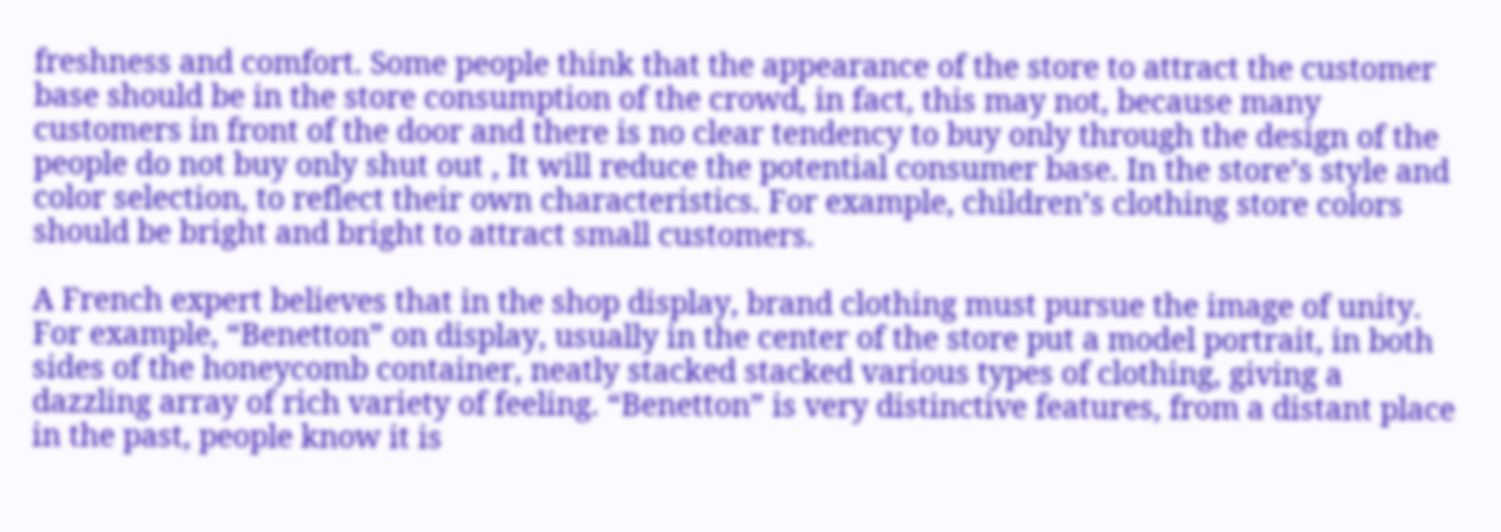freshness and comfort. Some people think that the appearance of the store to attract the customer base should be in the store consumption of the crowd, in fact, this may not, because many customers in front of the door and there is no clear tendency to buy only through the design of the people do not buy only shut out , It will reduce the potential consumer base. In the store’s style and color selection, to reflect their own characteristics. For example, children’s clothing store colors should be bright and bright to attract small customers.

A French expert believes that in the shop display, brand clothing must pursue the image of unity. For example, “Benetton” on display, usually in the center of the store put a model portrait, in both sides of the honeycomb container, neatly stacked stacked various types of clothing, giving a dazzling array of rich variety of feeling. “Benetton” is very distinctive features, from a distant place in the past, people know it is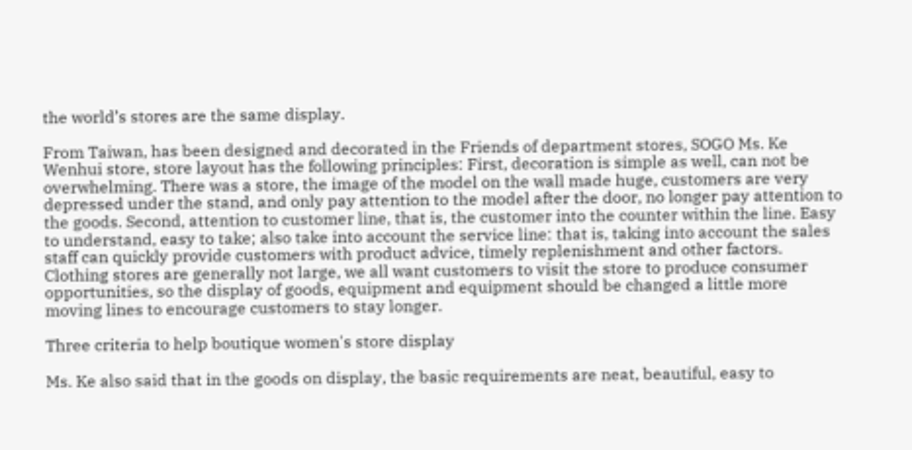the world’s stores are the same display.

From Taiwan, has been designed and decorated in the Friends of department stores, SOGO Ms. Ke Wenhui store, store layout has the following principles: First, decoration is simple as well, can not be overwhelming. There was a store, the image of the model on the wall made huge, customers are very depressed under the stand, and only pay attention to the model after the door, no longer pay attention to the goods. Second, attention to customer line, that is, the customer into the counter within the line. Easy to understand, easy to take; also take into account the service line: that is, taking into account the sales staff can quickly provide customers with product advice, timely replenishment and other factors. Clothing stores are generally not large, we all want customers to visit the store to produce consumer opportunities, so the display of goods, equipment and equipment should be changed a little more moving lines to encourage customers to stay longer.

Three criteria to help boutique women's store display

Ms. Ke also said that in the goods on display, the basic requirements are neat, beautiful, easy to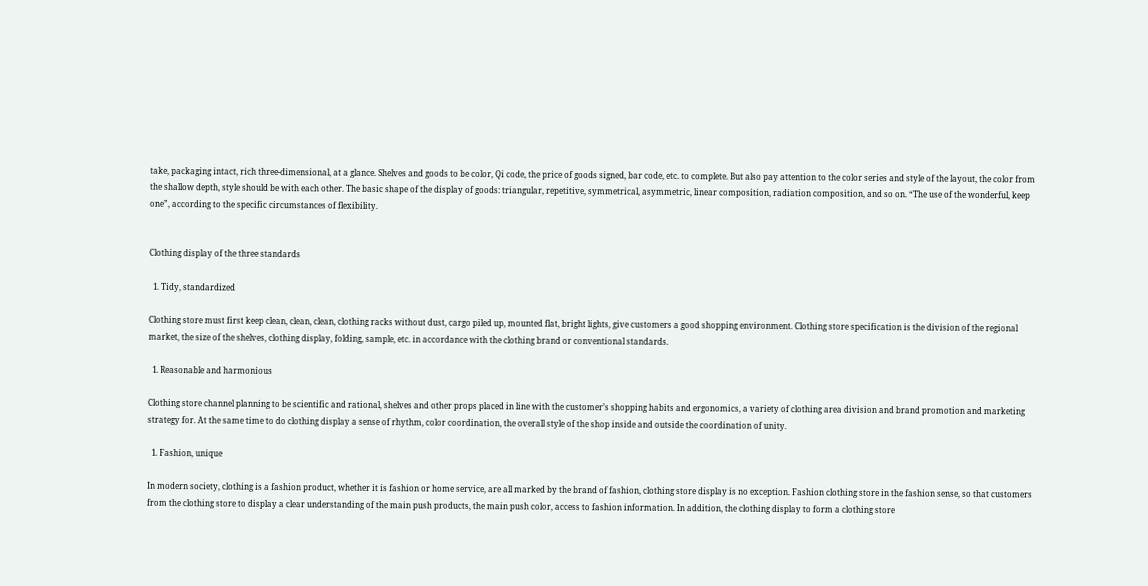take, packaging intact, rich three-dimensional, at a glance. Shelves and goods to be color, Qi code, the price of goods signed, bar code, etc. to complete. But also pay attention to the color series and style of the layout, the color from the shallow depth, style should be with each other. The basic shape of the display of goods: triangular, repetitive, symmetrical, asymmetric, linear composition, radiation composition, and so on. “The use of the wonderful, keep one”, according to the specific circumstances of flexibility.


Clothing display of the three standards

  1. Tidy, standardized

Clothing store must first keep clean, clean, clean, clothing racks without dust, cargo piled up, mounted flat, bright lights, give customers a good shopping environment. Clothing store specification is the division of the regional market, the size of the shelves, clothing display, folding, sample, etc. in accordance with the clothing brand or conventional standards.

  1. Reasonable and harmonious

Clothing store channel planning to be scientific and rational, shelves and other props placed in line with the customer’s shopping habits and ergonomics, a variety of clothing area division and brand promotion and marketing strategy for. At the same time to do clothing display a sense of rhythm, color coordination, the overall style of the shop inside and outside the coordination of unity.

  1. Fashion, unique

In modern society, clothing is a fashion product, whether it is fashion or home service, are all marked by the brand of fashion, clothing store display is no exception. Fashion clothing store in the fashion sense, so that customers from the clothing store to display a clear understanding of the main push products, the main push color, access to fashion information. In addition, the clothing display to form a clothing store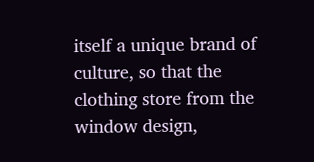itself a unique brand of culture, so that the clothing store from the window design,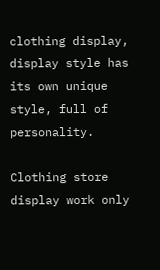clothing display, display style has its own unique style, full of personality.

Clothing store display work only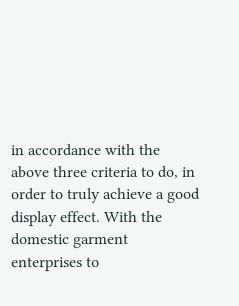in accordance with the above three criteria to do, in order to truly achieve a good display effect. With the domestic garment enterprises to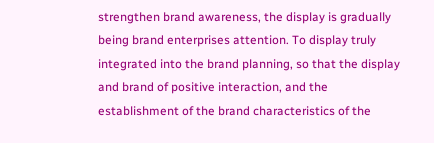strengthen brand awareness, the display is gradually being brand enterprises attention. To display truly integrated into the brand planning, so that the display and brand of positive interaction, and the establishment of the brand characteristics of the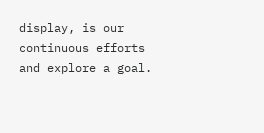display, is our continuous efforts and explore a goal.